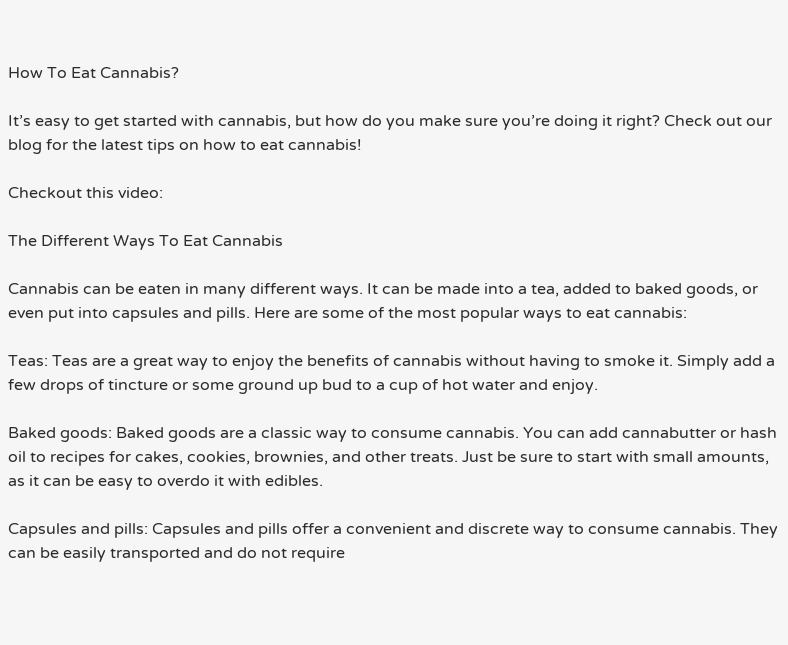How To Eat Cannabis?

It’s easy to get started with cannabis, but how do you make sure you’re doing it right? Check out our blog for the latest tips on how to eat cannabis!

Checkout this video:

The Different Ways To Eat Cannabis

Cannabis can be eaten in many different ways. It can be made into a tea, added to baked goods, or even put into capsules and pills. Here are some of the most popular ways to eat cannabis:

Teas: Teas are a great way to enjoy the benefits of cannabis without having to smoke it. Simply add a few drops of tincture or some ground up bud to a cup of hot water and enjoy.

Baked goods: Baked goods are a classic way to consume cannabis. You can add cannabutter or hash oil to recipes for cakes, cookies, brownies, and other treats. Just be sure to start with small amounts, as it can be easy to overdo it with edibles.

Capsules and pills: Capsules and pills offer a convenient and discrete way to consume cannabis. They can be easily transported and do not require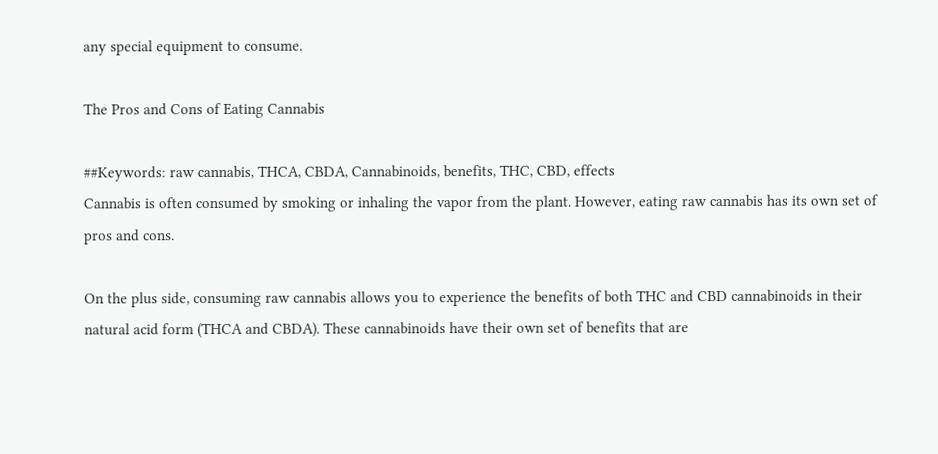any special equipment to consume.

The Pros and Cons of Eating Cannabis

##Keywords: raw cannabis, THCA, CBDA, Cannabinoids, benefits, THC, CBD, effects
Cannabis is often consumed by smoking or inhaling the vapor from the plant. However, eating raw cannabis has its own set of pros and cons.

On the plus side, consuming raw cannabis allows you to experience the benefits of both THC and CBD cannabinoids in their natural acid form (THCA and CBDA). These cannabinoids have their own set of benefits that are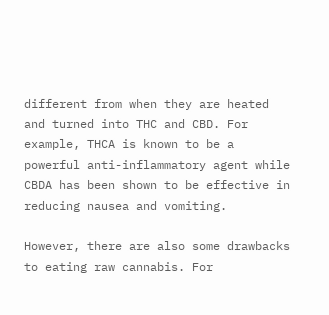different from when they are heated and turned into THC and CBD. For example, THCA is known to be a powerful anti-inflammatory agent while CBDA has been shown to be effective in reducing nausea and vomiting.

However, there are also some drawbacks to eating raw cannabis. For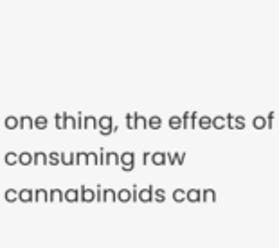one thing, the effects of consuming raw cannabinoids can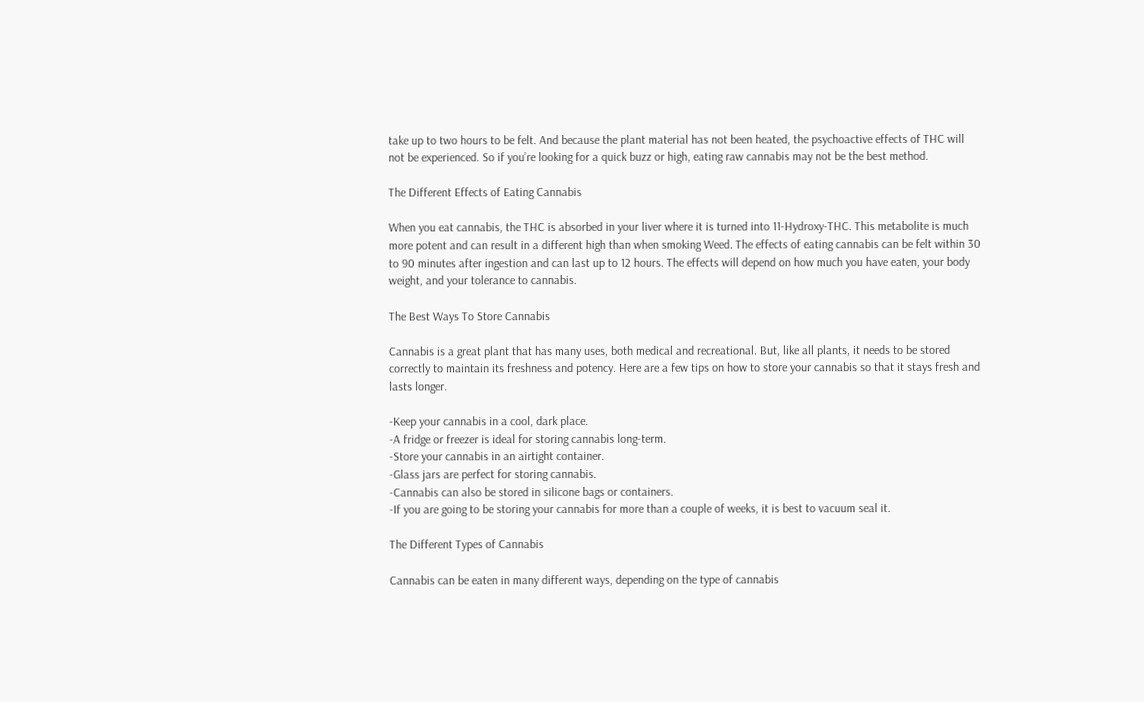take up to two hours to be felt. And because the plant material has not been heated, the psychoactive effects of THC will not be experienced. So if you’re looking for a quick buzz or high, eating raw cannabis may not be the best method.

The Different Effects of Eating Cannabis

When you eat cannabis, the THC is absorbed in your liver where it is turned into 11-Hydroxy-THC. This metabolite is much more potent and can result in a different high than when smoking Weed. The effects of eating cannabis can be felt within 30 to 90 minutes after ingestion and can last up to 12 hours. The effects will depend on how much you have eaten, your body weight, and your tolerance to cannabis.

The Best Ways To Store Cannabis

Cannabis is a great plant that has many uses, both medical and recreational. But, like all plants, it needs to be stored correctly to maintain its freshness and potency. Here are a few tips on how to store your cannabis so that it stays fresh and lasts longer.

-Keep your cannabis in a cool, dark place.
-A fridge or freezer is ideal for storing cannabis long-term.
-Store your cannabis in an airtight container.
-Glass jars are perfect for storing cannabis.
-Cannabis can also be stored in silicone bags or containers.
-If you are going to be storing your cannabis for more than a couple of weeks, it is best to vacuum seal it.

The Different Types of Cannabis

Cannabis can be eaten in many different ways, depending on the type of cannabis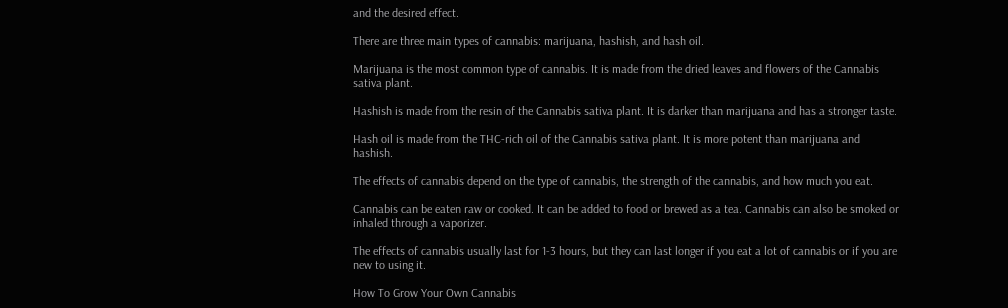and the desired effect.

There are three main types of cannabis: marijuana, hashish, and hash oil.

Marijuana is the most common type of cannabis. It is made from the dried leaves and flowers of the Cannabis sativa plant.

Hashish is made from the resin of the Cannabis sativa plant. It is darker than marijuana and has a stronger taste.

Hash oil is made from the THC-rich oil of the Cannabis sativa plant. It is more potent than marijuana and hashish.

The effects of cannabis depend on the type of cannabis, the strength of the cannabis, and how much you eat.

Cannabis can be eaten raw or cooked. It can be added to food or brewed as a tea. Cannabis can also be smoked or inhaled through a vaporizer.

The effects of cannabis usually last for 1-3 hours, but they can last longer if you eat a lot of cannabis or if you are new to using it.

How To Grow Your Own Cannabis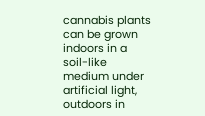cannabis plants can be grown indoors in a soil-like medium under artificial light, outdoors in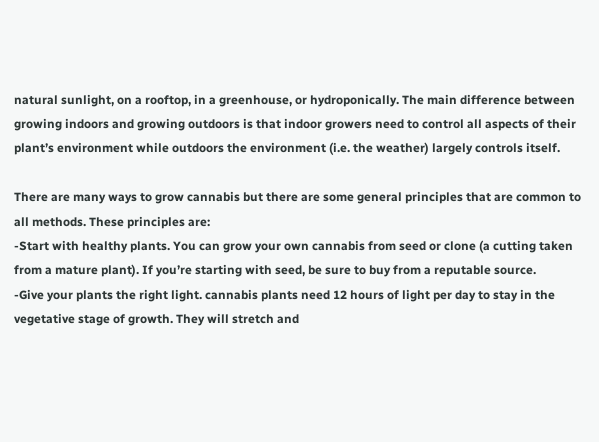natural sunlight, on a rooftop, in a greenhouse, or hydroponically. The main difference between growing indoors and growing outdoors is that indoor growers need to control all aspects of their plant’s environment while outdoors the environment (i.e. the weather) largely controls itself.

There are many ways to grow cannabis but there are some general principles that are common to all methods. These principles are:
-Start with healthy plants. You can grow your own cannabis from seed or clone (a cutting taken from a mature plant). If you’re starting with seed, be sure to buy from a reputable source.
-Give your plants the right light. cannabis plants need 12 hours of light per day to stay in the vegetative stage of growth. They will stretch and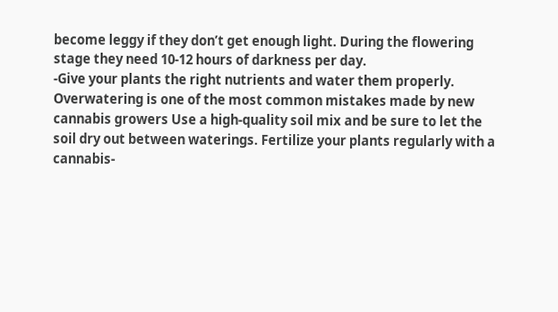become leggy if they don’t get enough light. During the flowering stage they need 10-12 hours of darkness per day.
-Give your plants the right nutrients and water them properly. Overwatering is one of the most common mistakes made by new cannabis growers Use a high-quality soil mix and be sure to let the soil dry out between waterings. Fertilize your plants regularly with a cannabis-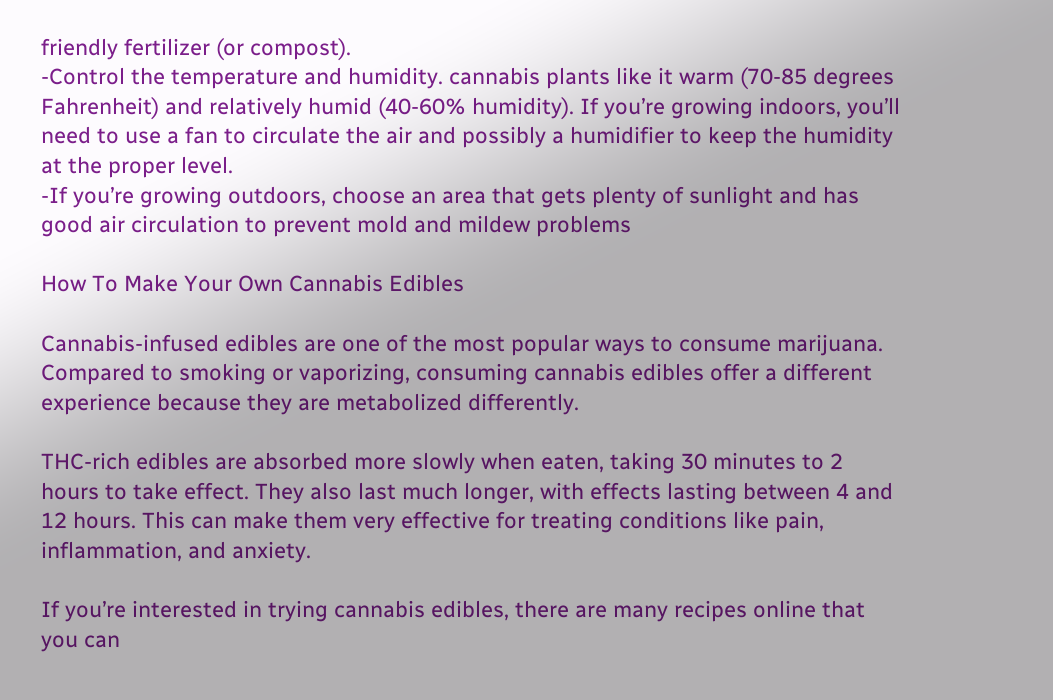friendly fertilizer (or compost).
-Control the temperature and humidity. cannabis plants like it warm (70-85 degrees Fahrenheit) and relatively humid (40-60% humidity). If you’re growing indoors, you’ll need to use a fan to circulate the air and possibly a humidifier to keep the humidity at the proper level.
-If you’re growing outdoors, choose an area that gets plenty of sunlight and has good air circulation to prevent mold and mildew problems

How To Make Your Own Cannabis Edibles

Cannabis-infused edibles are one of the most popular ways to consume marijuana. Compared to smoking or vaporizing, consuming cannabis edibles offer a different experience because they are metabolized differently.

THC-rich edibles are absorbed more slowly when eaten, taking 30 minutes to 2 hours to take effect. They also last much longer, with effects lasting between 4 and 12 hours. This can make them very effective for treating conditions like pain, inflammation, and anxiety.

If you’re interested in trying cannabis edibles, there are many recipes online that you can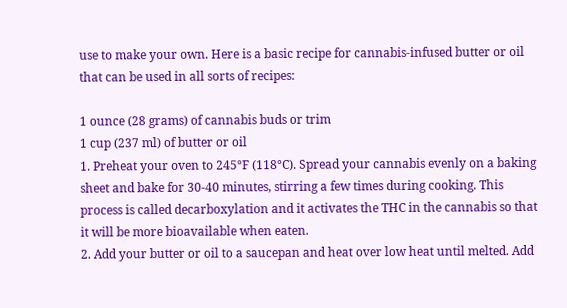use to make your own. Here is a basic recipe for cannabis-infused butter or oil that can be used in all sorts of recipes:

1 ounce (28 grams) of cannabis buds or trim
1 cup (237 ml) of butter or oil
1. Preheat your oven to 245°F (118°C). Spread your cannabis evenly on a baking sheet and bake for 30-40 minutes, stirring a few times during cooking. This process is called decarboxylation and it activates the THC in the cannabis so that it will be more bioavailable when eaten.
2. Add your butter or oil to a saucepan and heat over low heat until melted. Add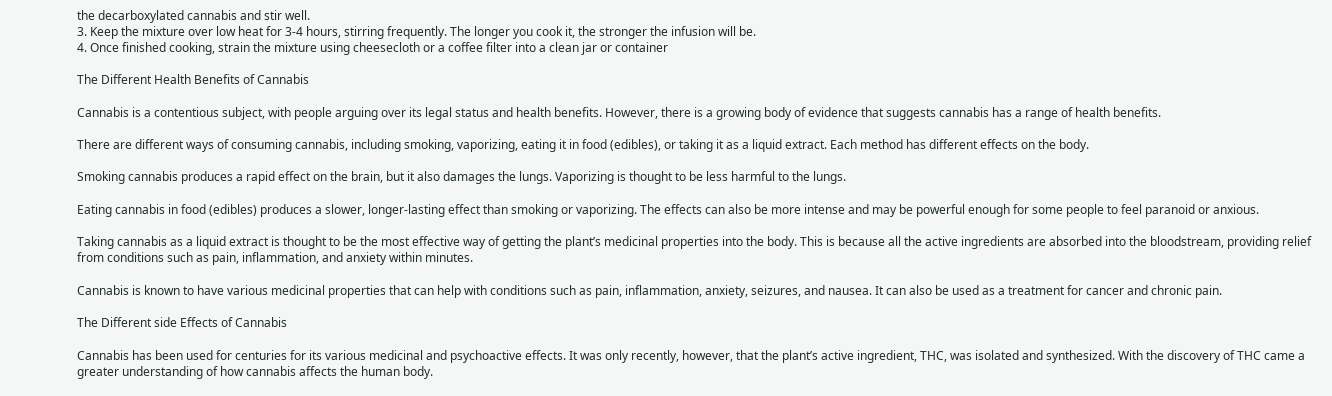the decarboxylated cannabis and stir well.
3. Keep the mixture over low heat for 3-4 hours, stirring frequently. The longer you cook it, the stronger the infusion will be.
4. Once finished cooking, strain the mixture using cheesecloth or a coffee filter into a clean jar or container

The Different Health Benefits of Cannabis

Cannabis is a contentious subject, with people arguing over its legal status and health benefits. However, there is a growing body of evidence that suggests cannabis has a range of health benefits.

There are different ways of consuming cannabis, including smoking, vaporizing, eating it in food (edibles), or taking it as a liquid extract. Each method has different effects on the body.

Smoking cannabis produces a rapid effect on the brain, but it also damages the lungs. Vaporizing is thought to be less harmful to the lungs.

Eating cannabis in food (edibles) produces a slower, longer-lasting effect than smoking or vaporizing. The effects can also be more intense and may be powerful enough for some people to feel paranoid or anxious.

Taking cannabis as a liquid extract is thought to be the most effective way of getting the plant’s medicinal properties into the body. This is because all the active ingredients are absorbed into the bloodstream, providing relief from conditions such as pain, inflammation, and anxiety within minutes.

Cannabis is known to have various medicinal properties that can help with conditions such as pain, inflammation, anxiety, seizures, and nausea. It can also be used as a treatment for cancer and chronic pain.

The Different side Effects of Cannabis

Cannabis has been used for centuries for its various medicinal and psychoactive effects. It was only recently, however, that the plant’s active ingredient, THC, was isolated and synthesized. With the discovery of THC came a greater understanding of how cannabis affects the human body.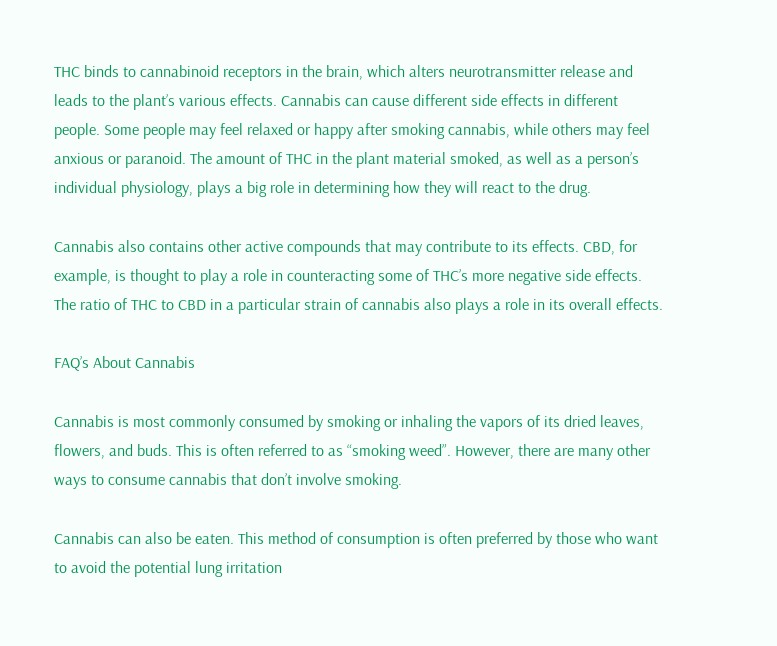THC binds to cannabinoid receptors in the brain, which alters neurotransmitter release and leads to the plant’s various effects. Cannabis can cause different side effects in different people. Some people may feel relaxed or happy after smoking cannabis, while others may feel anxious or paranoid. The amount of THC in the plant material smoked, as well as a person’s individual physiology, plays a big role in determining how they will react to the drug.

Cannabis also contains other active compounds that may contribute to its effects. CBD, for example, is thought to play a role in counteracting some of THC’s more negative side effects. The ratio of THC to CBD in a particular strain of cannabis also plays a role in its overall effects.

FAQ’s About Cannabis

Cannabis is most commonly consumed by smoking or inhaling the vapors of its dried leaves, flowers, and buds. This is often referred to as “smoking weed”. However, there are many other ways to consume cannabis that don’t involve smoking.

Cannabis can also be eaten. This method of consumption is often preferred by those who want to avoid the potential lung irritation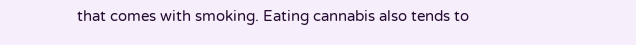that comes with smoking. Eating cannabis also tends to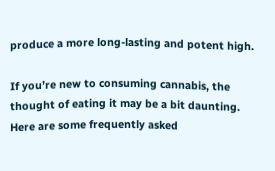produce a more long-lasting and potent high.

If you’re new to consuming cannabis, the thought of eating it may be a bit daunting. Here are some frequently asked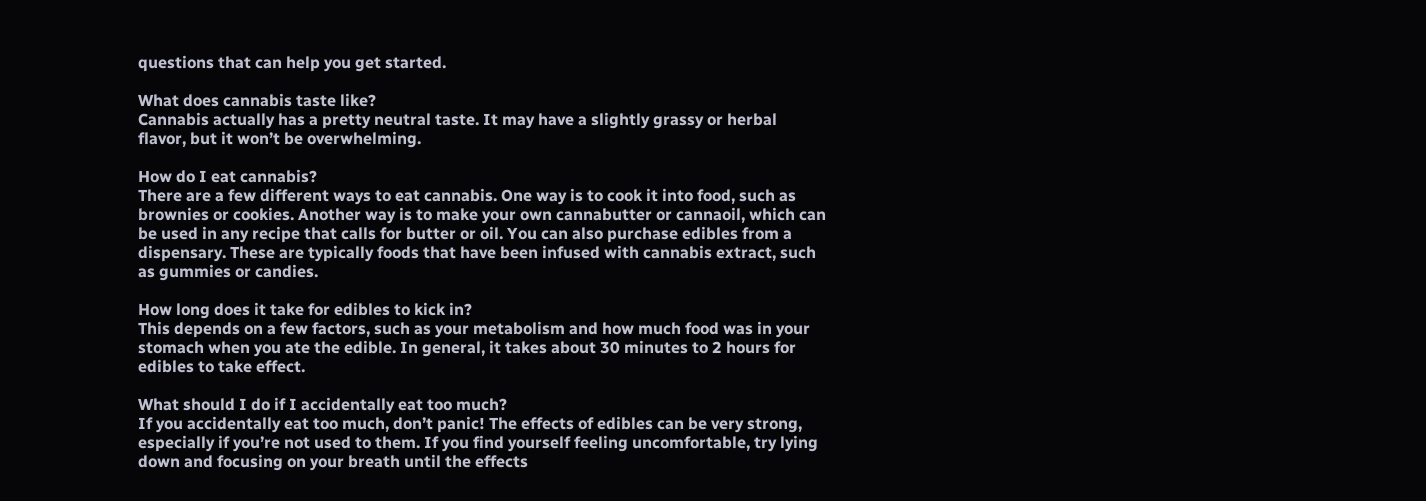questions that can help you get started.

What does cannabis taste like?
Cannabis actually has a pretty neutral taste. It may have a slightly grassy or herbal flavor, but it won’t be overwhelming.

How do I eat cannabis?
There are a few different ways to eat cannabis. One way is to cook it into food, such as brownies or cookies. Another way is to make your own cannabutter or cannaoil, which can be used in any recipe that calls for butter or oil. You can also purchase edibles from a dispensary. These are typically foods that have been infused with cannabis extract, such as gummies or candies.

How long does it take for edibles to kick in?
This depends on a few factors, such as your metabolism and how much food was in your stomach when you ate the edible. In general, it takes about 30 minutes to 2 hours for edibles to take effect.

What should I do if I accidentally eat too much?
If you accidentally eat too much, don’t panic! The effects of edibles can be very strong, especially if you’re not used to them. If you find yourself feeling uncomfortable, try lying down and focusing on your breath until the effects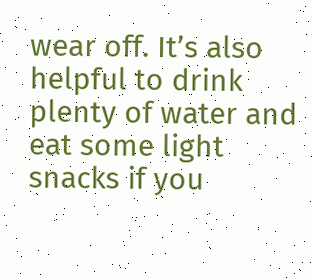wear off. It’s also helpful to drink plenty of water and eat some light snacks if you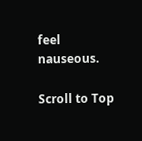feel nauseous.

Scroll to Top